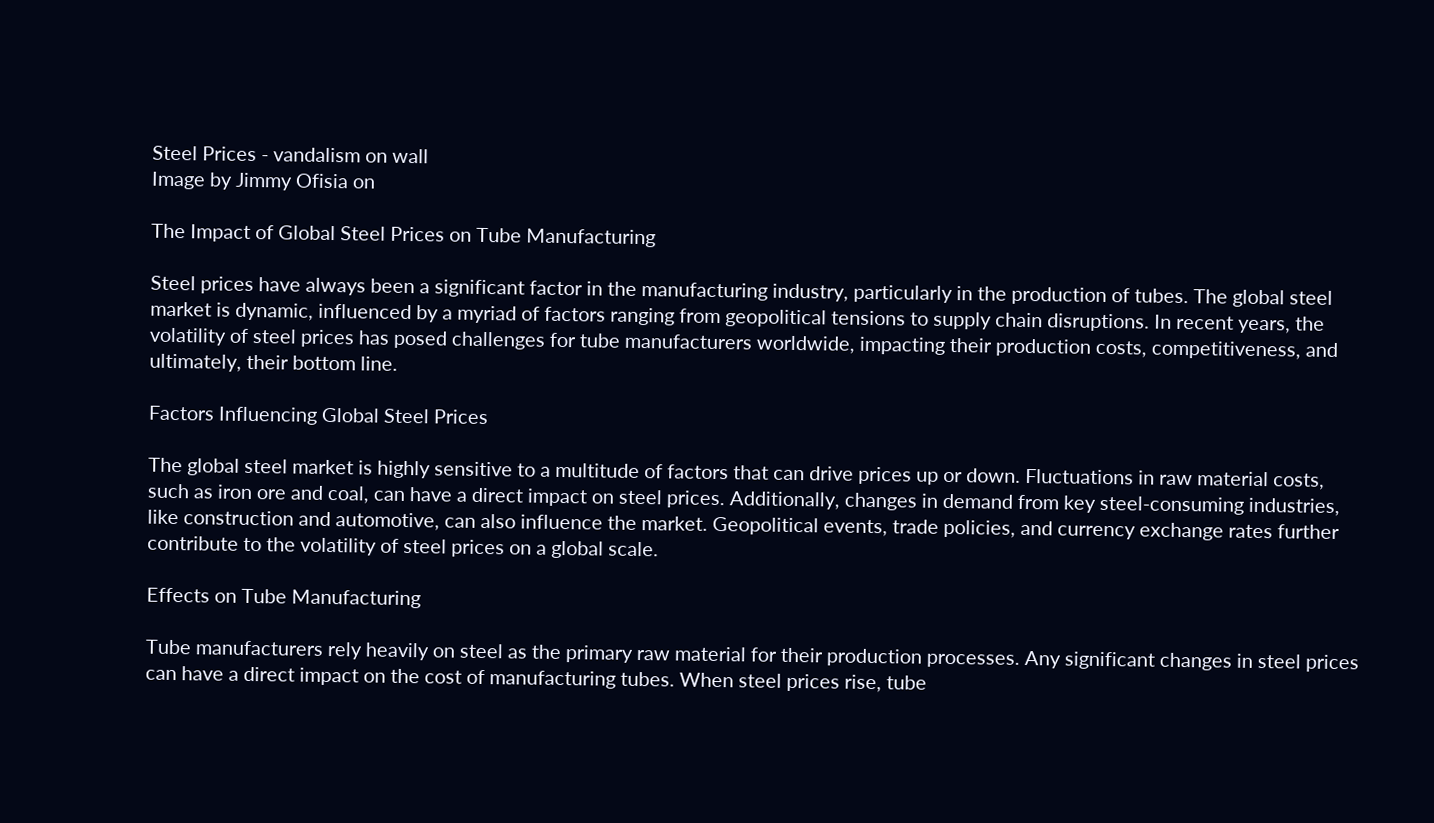Steel Prices - vandalism on wall
Image by Jimmy Ofisia on

The Impact of Global Steel Prices on Tube Manufacturing

Steel prices have always been a significant factor in the manufacturing industry, particularly in the production of tubes. The global steel market is dynamic, influenced by a myriad of factors ranging from geopolitical tensions to supply chain disruptions. In recent years, the volatility of steel prices has posed challenges for tube manufacturers worldwide, impacting their production costs, competitiveness, and ultimately, their bottom line.

Factors Influencing Global Steel Prices

The global steel market is highly sensitive to a multitude of factors that can drive prices up or down. Fluctuations in raw material costs, such as iron ore and coal, can have a direct impact on steel prices. Additionally, changes in demand from key steel-consuming industries, like construction and automotive, can also influence the market. Geopolitical events, trade policies, and currency exchange rates further contribute to the volatility of steel prices on a global scale.

Effects on Tube Manufacturing

Tube manufacturers rely heavily on steel as the primary raw material for their production processes. Any significant changes in steel prices can have a direct impact on the cost of manufacturing tubes. When steel prices rise, tube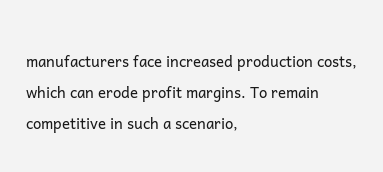manufacturers face increased production costs, which can erode profit margins. To remain competitive in such a scenario,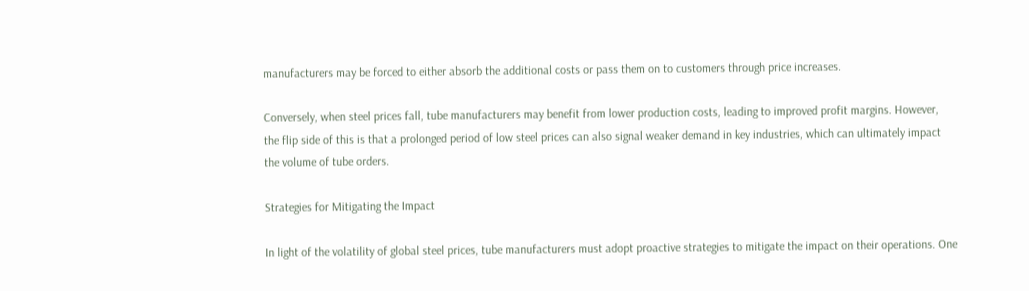manufacturers may be forced to either absorb the additional costs or pass them on to customers through price increases.

Conversely, when steel prices fall, tube manufacturers may benefit from lower production costs, leading to improved profit margins. However, the flip side of this is that a prolonged period of low steel prices can also signal weaker demand in key industries, which can ultimately impact the volume of tube orders.

Strategies for Mitigating the Impact

In light of the volatility of global steel prices, tube manufacturers must adopt proactive strategies to mitigate the impact on their operations. One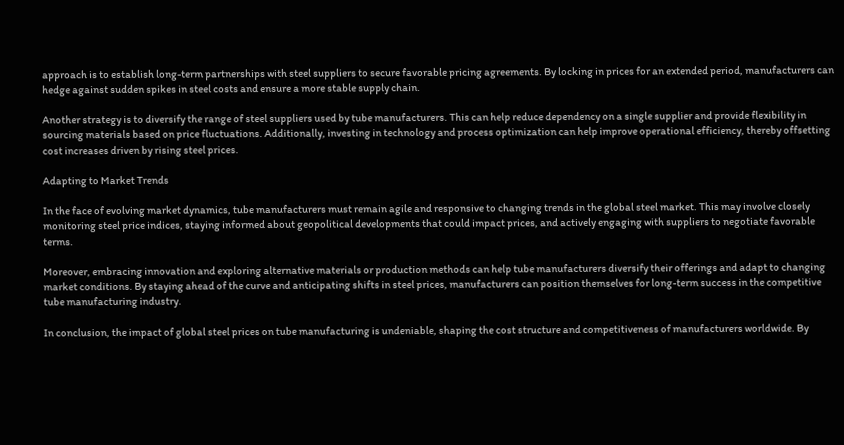approach is to establish long-term partnerships with steel suppliers to secure favorable pricing agreements. By locking in prices for an extended period, manufacturers can hedge against sudden spikes in steel costs and ensure a more stable supply chain.

Another strategy is to diversify the range of steel suppliers used by tube manufacturers. This can help reduce dependency on a single supplier and provide flexibility in sourcing materials based on price fluctuations. Additionally, investing in technology and process optimization can help improve operational efficiency, thereby offsetting cost increases driven by rising steel prices.

Adapting to Market Trends

In the face of evolving market dynamics, tube manufacturers must remain agile and responsive to changing trends in the global steel market. This may involve closely monitoring steel price indices, staying informed about geopolitical developments that could impact prices, and actively engaging with suppliers to negotiate favorable terms.

Moreover, embracing innovation and exploring alternative materials or production methods can help tube manufacturers diversify their offerings and adapt to changing market conditions. By staying ahead of the curve and anticipating shifts in steel prices, manufacturers can position themselves for long-term success in the competitive tube manufacturing industry.

In conclusion, the impact of global steel prices on tube manufacturing is undeniable, shaping the cost structure and competitiveness of manufacturers worldwide. By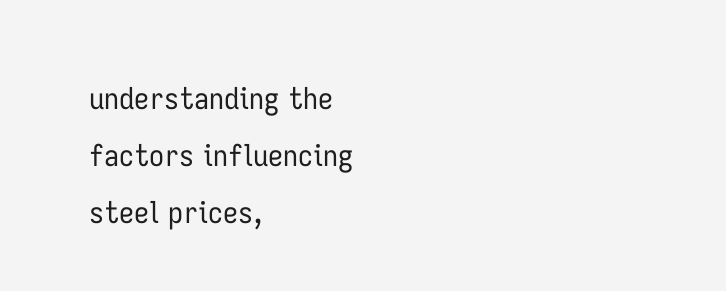understanding the factors influencing steel prices,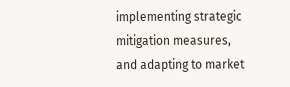implementing strategic mitigation measures, and adapting to market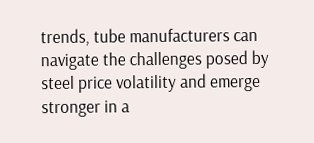trends, tube manufacturers can navigate the challenges posed by steel price volatility and emerge stronger in a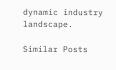dynamic industry landscape.

Similar Posts